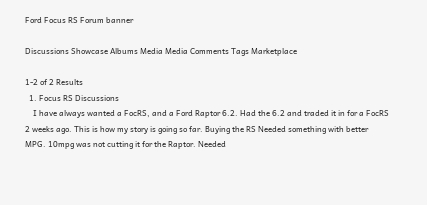Ford Focus RS Forum banner

Discussions Showcase Albums Media Media Comments Tags Marketplace

1-2 of 2 Results
  1. Focus RS Discussions
    I have always wanted a FocRS, and a Ford Raptor 6.2. Had the 6.2 and traded it in for a FocRS 2 weeks ago. This is how my story is going so far. Buying the RS Needed something with better MPG. 10mpg was not cutting it for the Raptor. Needed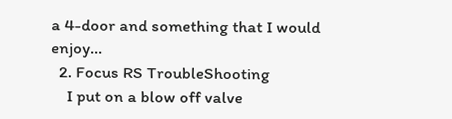a 4-door and something that I would enjoy...
  2. Focus RS TroubleShooting
    I put on a blow off valve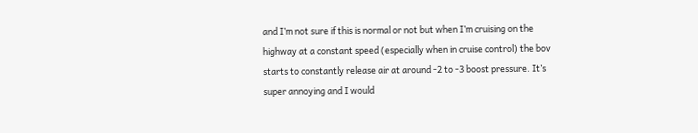and I’m not sure if this is normal or not but when I’m cruising on the highway at a constant speed (especially when in cruise control) the bov starts to constantly release air at around -2 to -3 boost pressure. It’s super annoying and I would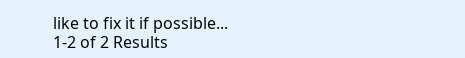like to fix it if possible...
1-2 of 2 Results